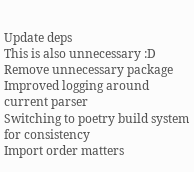Update deps
This is also unnecessary :D
Remove unnecessary package
Improved logging around current parser
Switching to poetry build system for consistency
Import order matters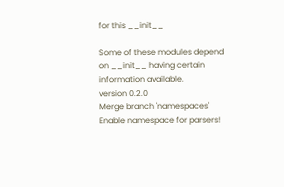for this __init__

Some of these modules depend on __init__ having certain information available.
version 0.2.0
Merge branch 'namespaces'
Enable namespace for parsers!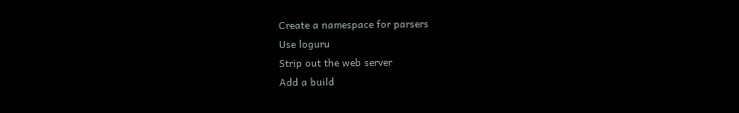Create a namespace for parsers
Use loguru
Strip out the web server
Add a build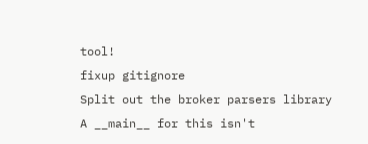tool!
fixup gitignore
Split out the broker parsers library
A __main__ for this isn't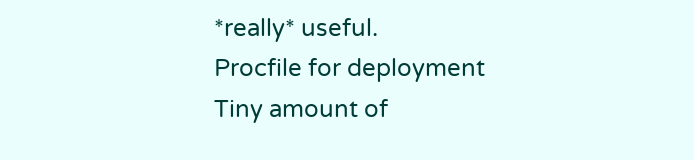*really* useful.
Procfile for deployment
Tiny amount of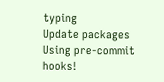typing
Update packages
Using pre-commit hooks!